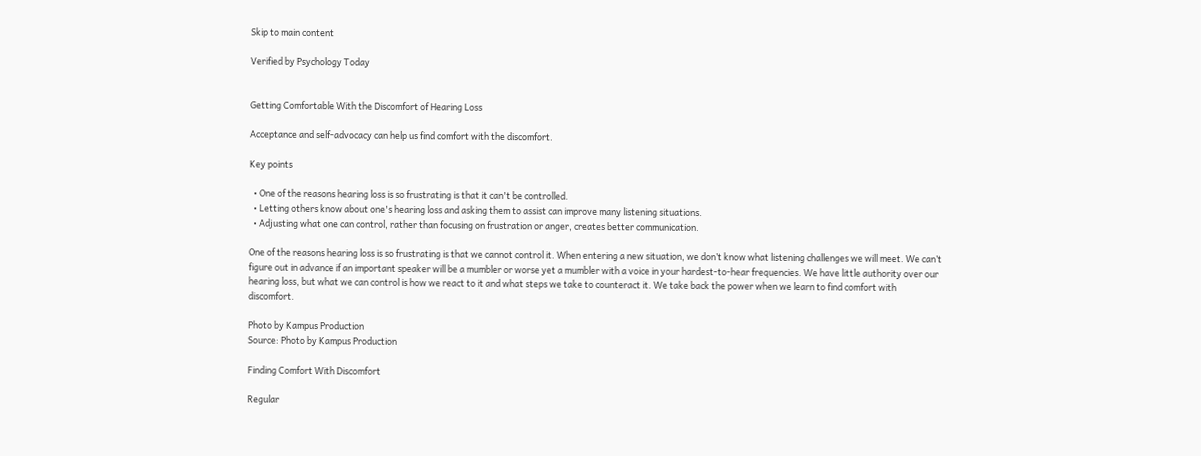Skip to main content

Verified by Psychology Today


Getting Comfortable With the Discomfort of Hearing Loss

Acceptance and self-advocacy can help us find comfort with the discomfort.

Key points

  • One of the reasons hearing loss is so frustrating is that it can't be controlled.
  • Letting others know about one's hearing loss and asking them to assist can improve many listening situations.
  • Adjusting what one can control, rather than focusing on frustration or anger, creates better communication.

One of the reasons hearing loss is so frustrating is that we cannot control it. When entering a new situation, we don’t know what listening challenges we will meet. We can’t figure out in advance if an important speaker will be a mumbler or worse yet a mumbler with a voice in your hardest-to-hear frequencies. We have little authority over our hearing loss, but what we can control is how we react to it and what steps we take to counteract it. We take back the power when we learn to find comfort with discomfort.

Photo by Kampus Production
Source: Photo by Kampus Production

Finding Comfort With Discomfort

Regular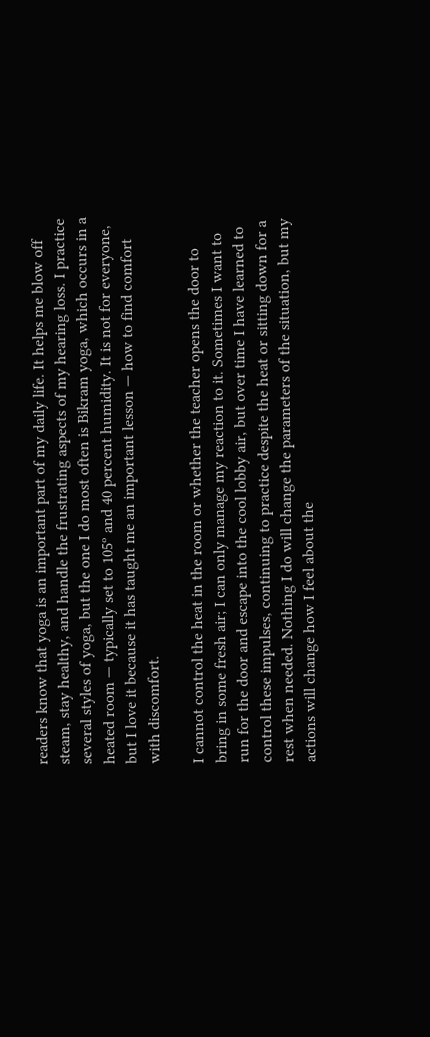readers know that yoga is an important part of my daily life. It helps me blow off steam, stay healthy, and handle the frustrating aspects of my hearing loss. I practice several styles of yoga, but the one I do most often is Bikram yoga, which occurs in a heated room — typically set to 105º and 40 percent humidity. It is not for everyone, but I love it because it has taught me an important lesson — how to find comfort with discomfort.

I cannot control the heat in the room or whether the teacher opens the door to bring in some fresh air; I can only manage my reaction to it. Sometimes I want to run for the door and escape into the cool lobby air, but over time I have learned to control these impulses, continuing to practice despite the heat or sitting down for a rest when needed. Nothing I do will change the parameters of the situation, but my actions will change how I feel about the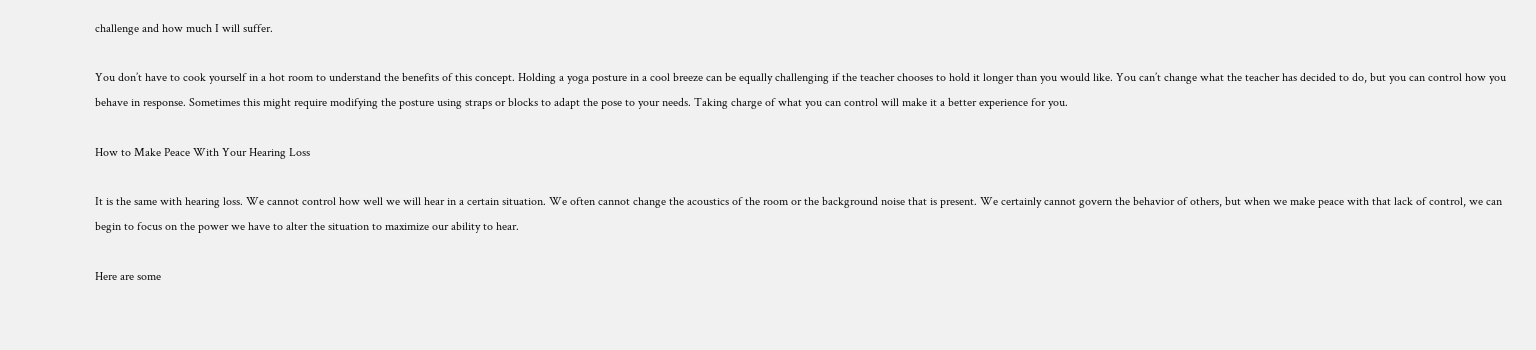challenge and how much I will suffer.

You don’t have to cook yourself in a hot room to understand the benefits of this concept. Holding a yoga posture in a cool breeze can be equally challenging if the teacher chooses to hold it longer than you would like. You can’t change what the teacher has decided to do, but you can control how you behave in response. Sometimes this might require modifying the posture using straps or blocks to adapt the pose to your needs. Taking charge of what you can control will make it a better experience for you.

How to Make Peace With Your Hearing Loss

It is the same with hearing loss. We cannot control how well we will hear in a certain situation. We often cannot change the acoustics of the room or the background noise that is present. We certainly cannot govern the behavior of others, but when we make peace with that lack of control, we can begin to focus on the power we have to alter the situation to maximize our ability to hear.

Here are some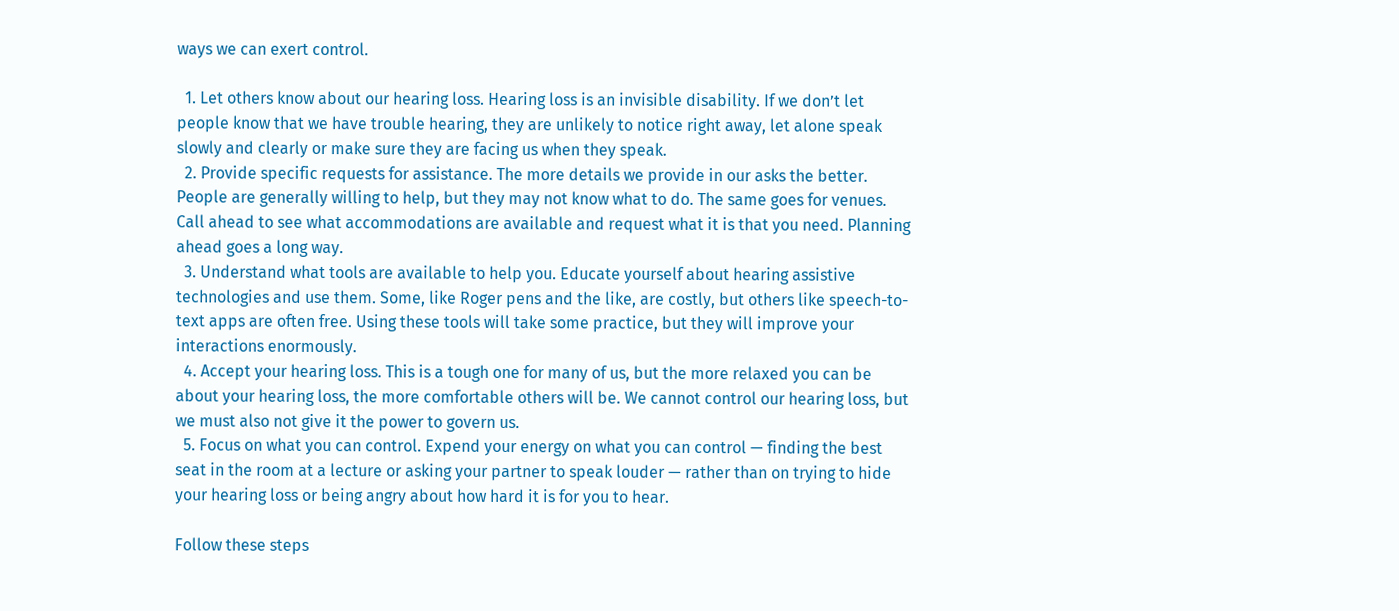ways we can exert control.

  1. Let others know about our hearing loss. Hearing loss is an invisible disability. If we don’t let people know that we have trouble hearing, they are unlikely to notice right away, let alone speak slowly and clearly or make sure they are facing us when they speak.
  2. Provide specific requests for assistance. The more details we provide in our asks the better. People are generally willing to help, but they may not know what to do. The same goes for venues. Call ahead to see what accommodations are available and request what it is that you need. Planning ahead goes a long way.
  3. Understand what tools are available to help you. Educate yourself about hearing assistive technologies and use them. Some, like Roger pens and the like, are costly, but others like speech-to-text apps are often free. Using these tools will take some practice, but they will improve your interactions enormously.
  4. Accept your hearing loss. This is a tough one for many of us, but the more relaxed you can be about your hearing loss, the more comfortable others will be. We cannot control our hearing loss, but we must also not give it the power to govern us.
  5. Focus on what you can control. Expend your energy on what you can control — finding the best seat in the room at a lecture or asking your partner to speak louder — rather than on trying to hide your hearing loss or being angry about how hard it is for you to hear.

Follow these steps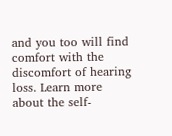and you too will find comfort with the discomfort of hearing loss. Learn more about the self-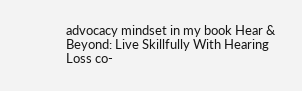advocacy mindset in my book Hear & Beyond: Live Skillfully With Hearing Loss co-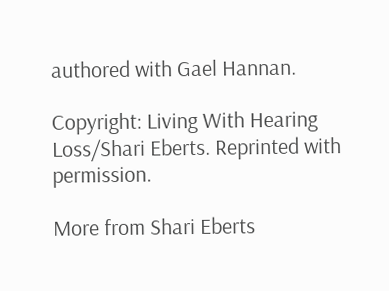authored with Gael Hannan.

Copyright: Living With Hearing Loss/Shari Eberts. Reprinted with permission.

More from Shari Eberts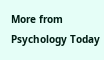More from Psychology Today